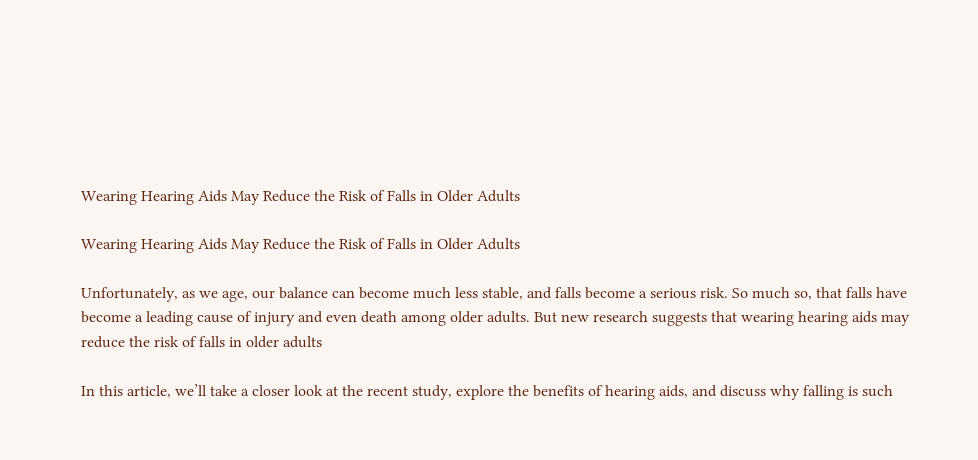Wearing Hearing Aids May Reduce the Risk of Falls in Older Adults

Wearing Hearing Aids May Reduce the Risk of Falls in Older Adults

Unfortunately, as we age, our balance can become much less stable, and falls become a serious risk. So much so, that falls have become a leading cause of injury and even death among older adults. But new research suggests that wearing hearing aids may reduce the risk of falls in older adults

In this article, we’ll take a closer look at the recent study, explore the benefits of hearing aids, and discuss why falling is such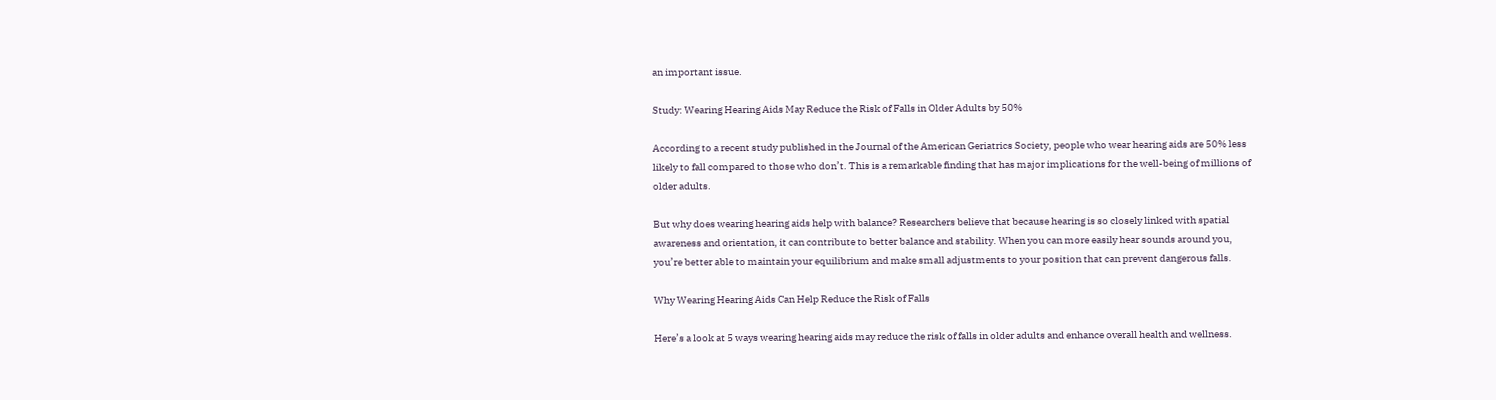an important issue.

Study: Wearing Hearing Aids May Reduce the Risk of Falls in Older Adults by 50%

According to a recent study published in the Journal of the American Geriatrics Society, people who wear hearing aids are 50% less likely to fall compared to those who don’t. This is a remarkable finding that has major implications for the well-being of millions of older adults.

But why does wearing hearing aids help with balance? Researchers believe that because hearing is so closely linked with spatial awareness and orientation, it can contribute to better balance and stability. When you can more easily hear sounds around you, you’re better able to maintain your equilibrium and make small adjustments to your position that can prevent dangerous falls.

Why Wearing Hearing Aids Can Help Reduce the Risk of Falls

Here’s a look at 5 ways wearing hearing aids may reduce the risk of falls in older adults and enhance overall health and wellness.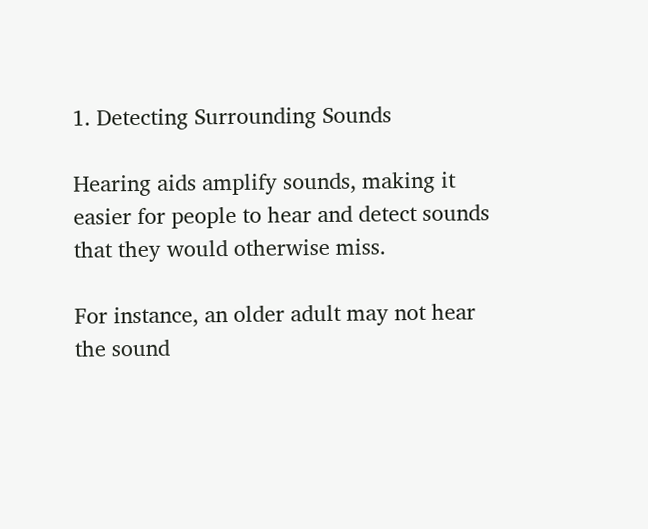1. Detecting Surrounding Sounds

Hearing aids amplify sounds, making it easier for people to hear and detect sounds that they would otherwise miss.

For instance, an older adult may not hear the sound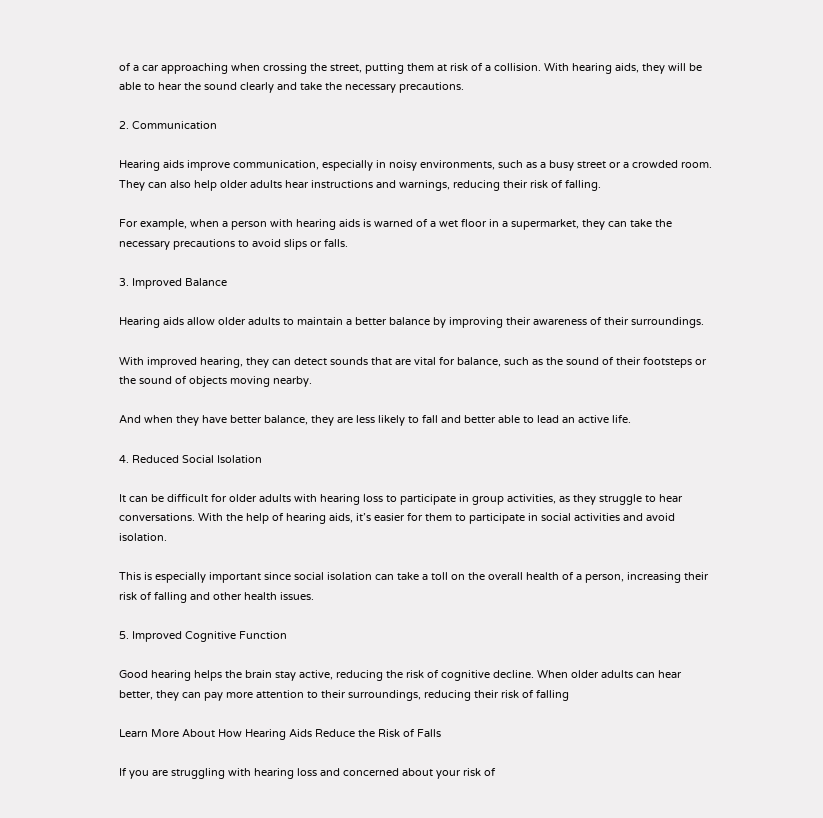of a car approaching when crossing the street, putting them at risk of a collision. With hearing aids, they will be able to hear the sound clearly and take the necessary precautions.

2. Communication

Hearing aids improve communication, especially in noisy environments, such as a busy street or a crowded room. They can also help older adults hear instructions and warnings, reducing their risk of falling.

For example, when a person with hearing aids is warned of a wet floor in a supermarket, they can take the necessary precautions to avoid slips or falls.

3. Improved Balance

Hearing aids allow older adults to maintain a better balance by improving their awareness of their surroundings.

With improved hearing, they can detect sounds that are vital for balance, such as the sound of their footsteps or the sound of objects moving nearby.

And when they have better balance, they are less likely to fall and better able to lead an active life.

4. Reduced Social Isolation

It can be difficult for older adults with hearing loss to participate in group activities, as they struggle to hear conversations. With the help of hearing aids, it’s easier for them to participate in social activities and avoid isolation.

This is especially important since social isolation can take a toll on the overall health of a person, increasing their risk of falling and other health issues.

5. Improved Cognitive Function

Good hearing helps the brain stay active, reducing the risk of cognitive decline. When older adults can hear better, they can pay more attention to their surroundings, reducing their risk of falling

Learn More About How Hearing Aids Reduce the Risk of Falls

If you are struggling with hearing loss and concerned about your risk of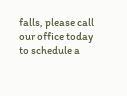falls, please call our office today to schedule a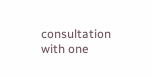consultation with one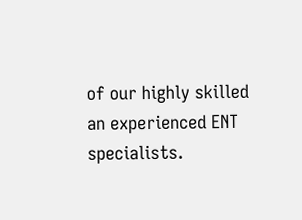of our highly skilled an experienced ENT specialists.